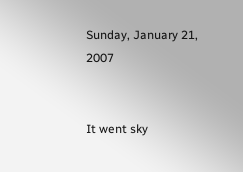Sunday, January 21, 2007


It went sky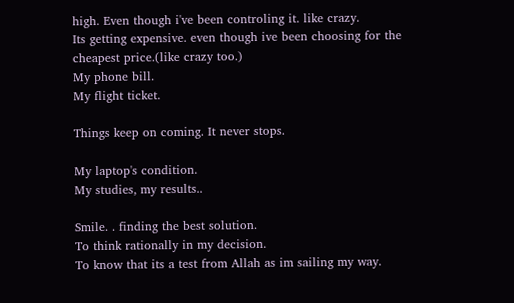high. Even though i've been controling it. like crazy.
Its getting expensive. even though ive been choosing for the cheapest price.(like crazy too.)
My phone bill.
My flight ticket.

Things keep on coming. It never stops.

My laptop's condition.
My studies, my results..

Smile. . finding the best solution.
To think rationally in my decision.
To know that its a test from Allah as im sailing my way.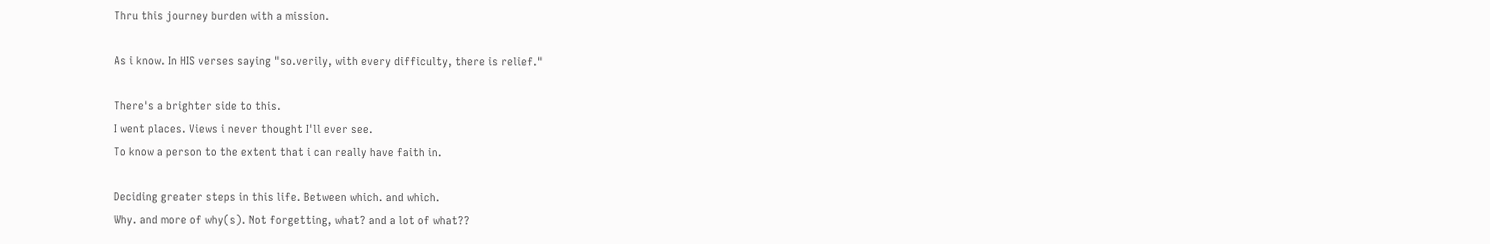Thru this journey burden with a mission.

As i know. In HIS verses saying "so.verily, with every difficulty, there is relief."

There's a brighter side to this.
I went places. Views i never thought I'll ever see.
To know a person to the extent that i can really have faith in.

Deciding greater steps in this life. Between which. and which.
Why. and more of why(s). Not forgetting, what? and a lot of what??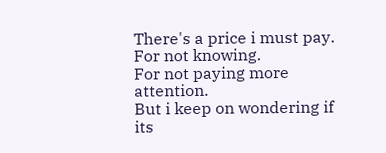There's a price i must pay. For not knowing.
For not paying more attention.
But i keep on wondering if its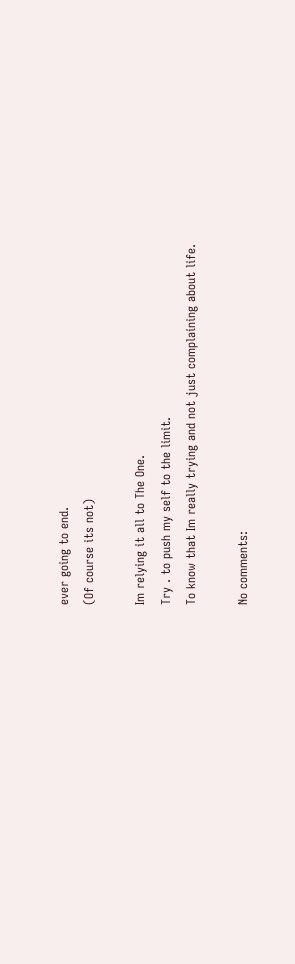ever going to end.
(Of course its not)

Im relying it all to The One.
Try . to push my self to the limit.
To know that Im really trying and not just complaining about life.

No comments: